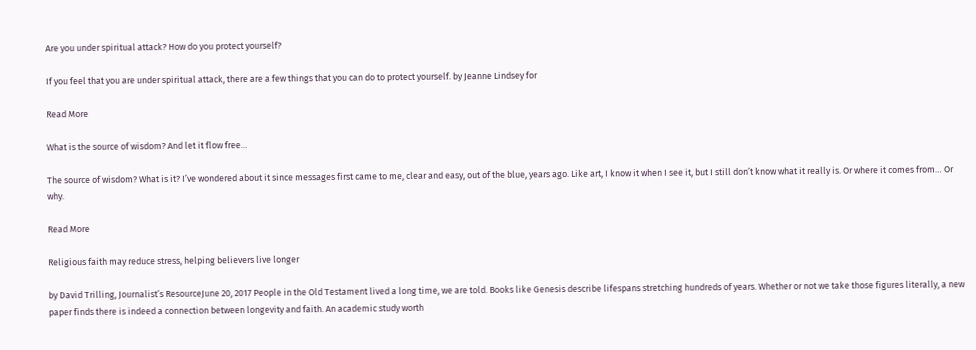Are you under spiritual attack? How do you protect yourself?

If you feel that you are under spiritual attack, there are a few things that you can do to protect yourself. by Jeanne Lindsey for

Read More

What is the source of wisdom? And let it flow free…

The source of wisdom? What is it? I’ve wondered about it since messages first came to me, clear and easy, out of the blue, years ago. Like art, I know it when I see it, but I still don’t know what it really is. Or where it comes from… Or why.

Read More

Religious faith may reduce stress, helping believers live longer

by David Trilling, Journalist’s ResourceJune 20, 2017 People in the Old Testament lived a long time, we are told. Books like Genesis describe lifespans stretching hundreds of years. Whether or not we take those figures literally, a new paper finds there is indeed a connection between longevity and faith. An academic study worth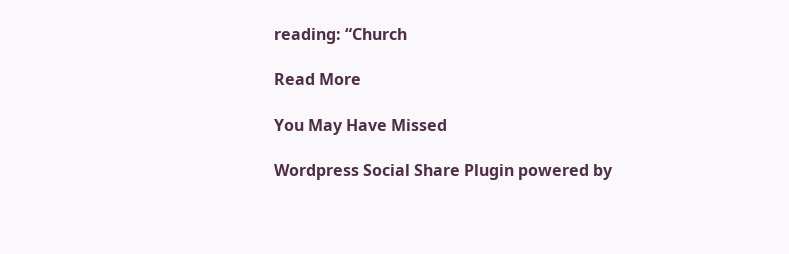reading: “Church

Read More

You May Have Missed

Wordpress Social Share Plugin powered by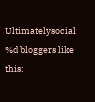Ultimatelysocial
%d bloggers like this: